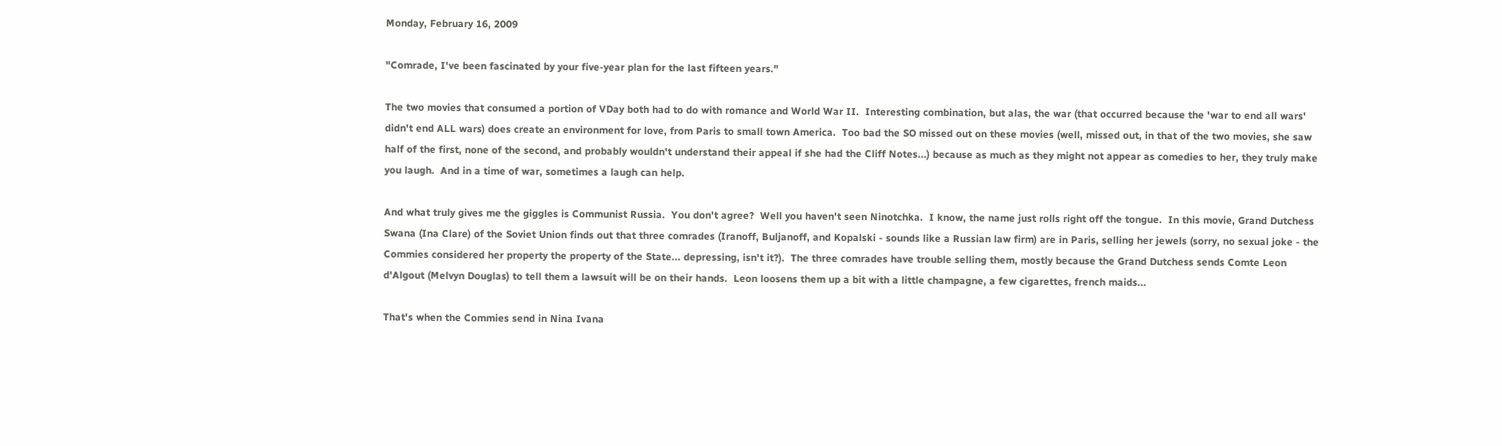Monday, February 16, 2009

"Comrade, I've been fascinated by your five-year plan for the last fifteen years."

The two movies that consumed a portion of VDay both had to do with romance and World War II.  Interesting combination, but alas, the war (that occurred because the 'war to end all wars' didn't end ALL wars) does create an environment for love, from Paris to small town America.  Too bad the SO missed out on these movies (well, missed out, in that of the two movies, she saw half of the first, none of the second, and probably wouldn't understand their appeal if she had the Cliff Notes...) because as much as they might not appear as comedies to her, they truly make you laugh.  And in a time of war, sometimes a laugh can help.

And what truly gives me the giggles is Communist Russia.  You don't agree?  Well you haven't seen Ninotchka.  I know, the name just rolls right off the tongue.  In this movie, Grand Dutchess Swana (Ina Clare) of the Soviet Union finds out that three comrades (Iranoff, Buljanoff, and Kopalski - sounds like a Russian law firm) are in Paris, selling her jewels (sorry, no sexual joke - the Commies considered her property the property of the State... depressing, isn't it?).  The three comrades have trouble selling them, mostly because the Grand Dutchess sends Comte Leon d'Algout (Melvyn Douglas) to tell them a lawsuit will be on their hands.  Leon loosens them up a bit with a little champagne, a few cigarettes, french maids...

That's when the Commies send in Nina Ivana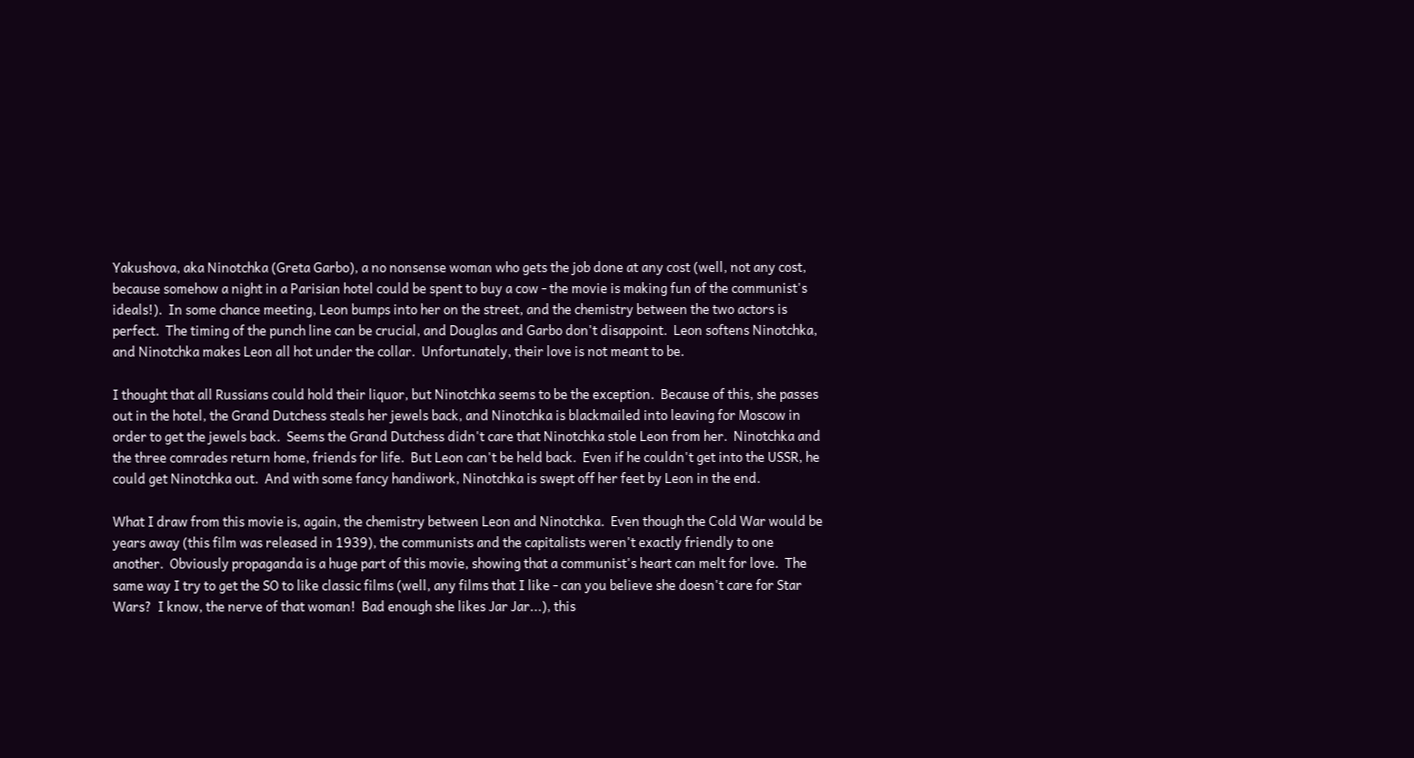Yakushova, aka Ninotchka (Greta Garbo), a no nonsense woman who gets the job done at any cost (well, not any cost, because somehow a night in a Parisian hotel could be spent to buy a cow - the movie is making fun of the communist's ideals!).  In some chance meeting, Leon bumps into her on the street, and the chemistry between the two actors is perfect.  The timing of the punch line can be crucial, and Douglas and Garbo don't disappoint.  Leon softens Ninotchka, and Ninotchka makes Leon all hot under the collar.  Unfortunately, their love is not meant to be.

I thought that all Russians could hold their liquor, but Ninotchka seems to be the exception.  Because of this, she passes out in the hotel, the Grand Dutchess steals her jewels back, and Ninotchka is blackmailed into leaving for Moscow in order to get the jewels back.  Seems the Grand Dutchess didn't care that Ninotchka stole Leon from her.  Ninotchka and the three comrades return home, friends for life.  But Leon can't be held back.  Even if he couldn't get into the USSR, he could get Ninotchka out.  And with some fancy handiwork, Ninotchka is swept off her feet by Leon in the end.

What I draw from this movie is, again, the chemistry between Leon and Ninotchka.  Even though the Cold War would be years away (this film was released in 1939), the communists and the capitalists weren't exactly friendly to one another.  Obviously propaganda is a huge part of this movie, showing that a communist's heart can melt for love.  The same way I try to get the SO to like classic films (well, any films that I like - can you believe she doesn't care for Star Wars?  I know, the nerve of that woman!  Bad enough she likes Jar Jar...), this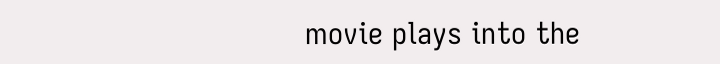movie plays into the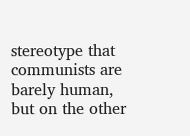stereotype that communists are barely human, but on the other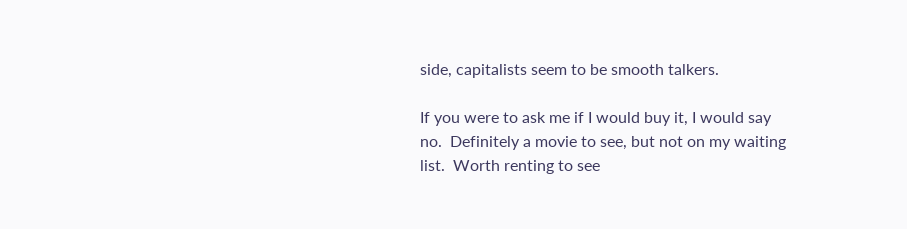side, capitalists seem to be smooth talkers.

If you were to ask me if I would buy it, I would say no.  Definitely a movie to see, but not on my waiting list.  Worth renting to see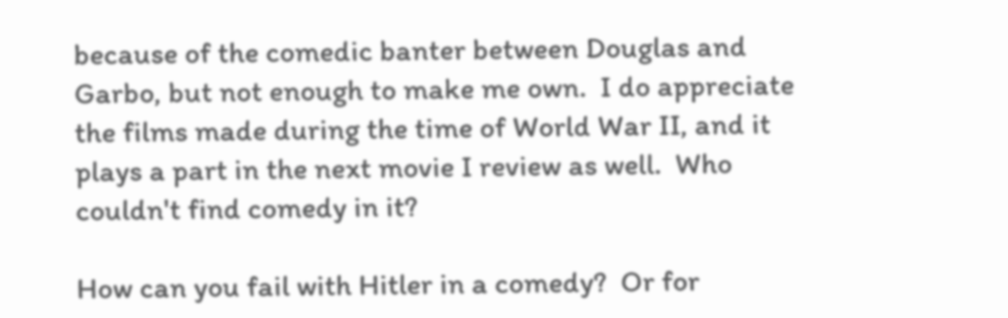because of the comedic banter between Douglas and Garbo, but not enough to make me own.  I do appreciate the films made during the time of World War II, and it plays a part in the next movie I review as well.  Who couldn't find comedy in it?

How can you fail with Hitler in a comedy?  Or for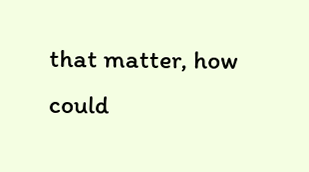that matter, how could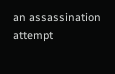an assassination attempt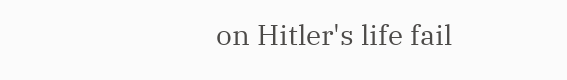on Hitler's life fail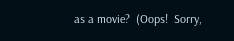as a movie?  (Oops!  Sorry,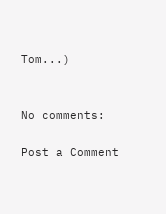Tom...)


No comments:

Post a Comment